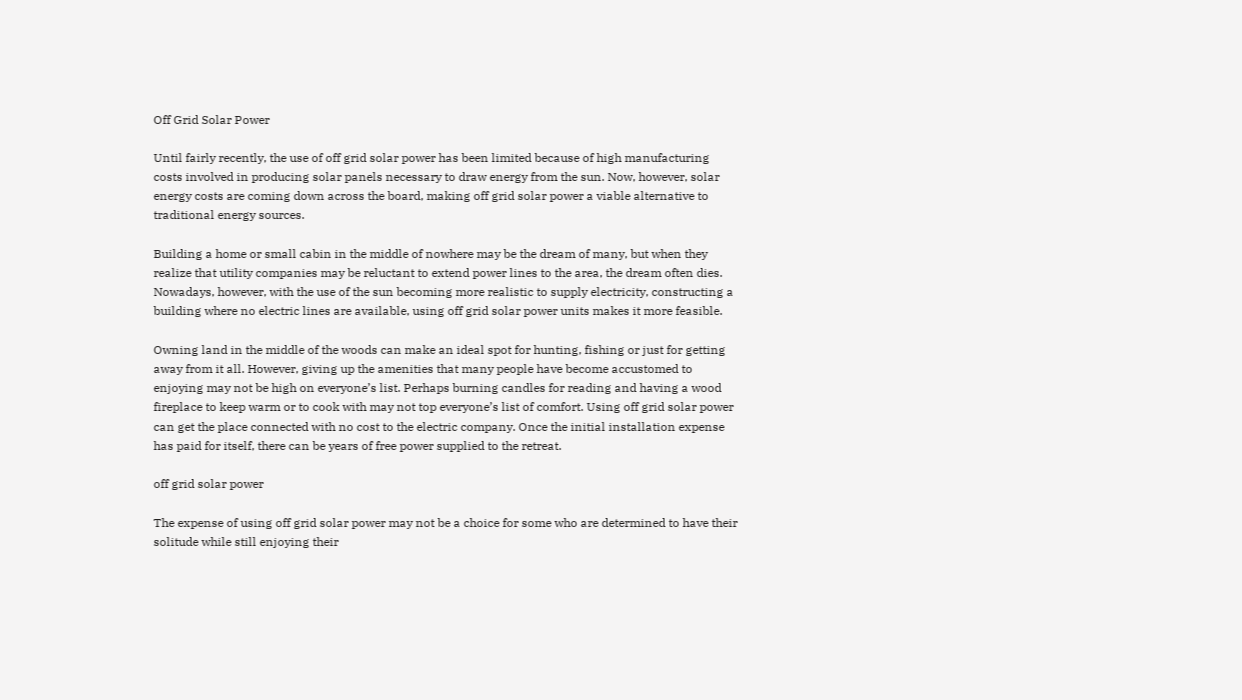Off Grid Solar Power

Until fairly recently, the use of off grid solar power has been limited because of high manufacturing costs involved in producing solar panels necessary to draw energy from the sun. Now, however, solar energy costs are coming down across the board, making off grid solar power a viable alternative to traditional energy sources.

Building a home or small cabin in the middle of nowhere may be the dream of many, but when they realize that utility companies may be reluctant to extend power lines to the area, the dream often dies. Nowadays, however, with the use of the sun becoming more realistic to supply electricity, constructing a building where no electric lines are available, using off grid solar power units makes it more feasible.

Owning land in the middle of the woods can make an ideal spot for hunting, fishing or just for getting away from it all. However, giving up the amenities that many people have become accustomed to enjoying may not be high on everyone’s list. Perhaps burning candles for reading and having a wood fireplace to keep warm or to cook with may not top everyone’s list of comfort. Using off grid solar power can get the place connected with no cost to the electric company. Once the initial installation expense has paid for itself, there can be years of free power supplied to the retreat.

off grid solar power

The expense of using off grid solar power may not be a choice for some who are determined to have their solitude while still enjoying their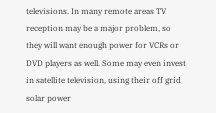televisions. In many remote areas TV reception may be a major problem, so they will want enough power for VCRs or DVD players as well. Some may even invest in satellite television, using their off grid solar power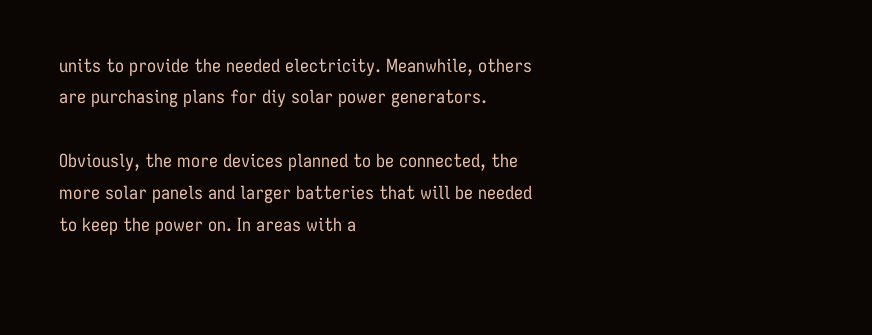units to provide the needed electricity. Meanwhile, others are purchasing plans for diy solar power generators.

Obviously, the more devices planned to be connected, the more solar panels and larger batteries that will be needed to keep the power on. In areas with a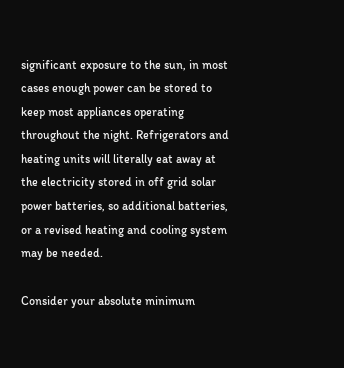significant exposure to the sun, in most cases enough power can be stored to keep most appliances operating throughout the night. Refrigerators and heating units will literally eat away at the electricity stored in off grid solar power batteries, so additional batteries, or a revised heating and cooling system may be needed.

Consider your absolute minimum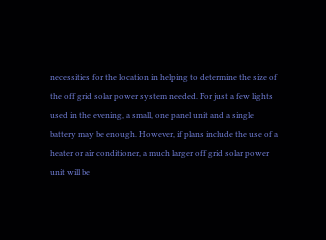necessities for the location in helping to determine the size of the off grid solar power system needed. For just a few lights used in the evening, a small, one panel unit and a single battery may be enough. However, if plans include the use of a heater or air conditioner, a much larger off grid solar power unit will be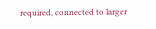required, connected to larger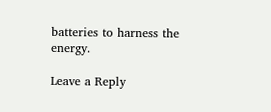batteries to harness the energy.

Leave a Reply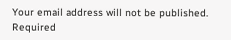Your email address will not be published. Required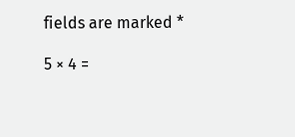fields are marked *

5 × 4 =